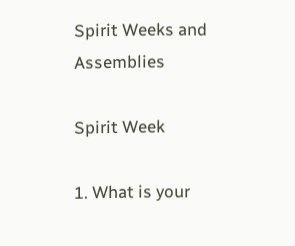Spirit Weeks and Assemblies

Spirit Week

1. What is your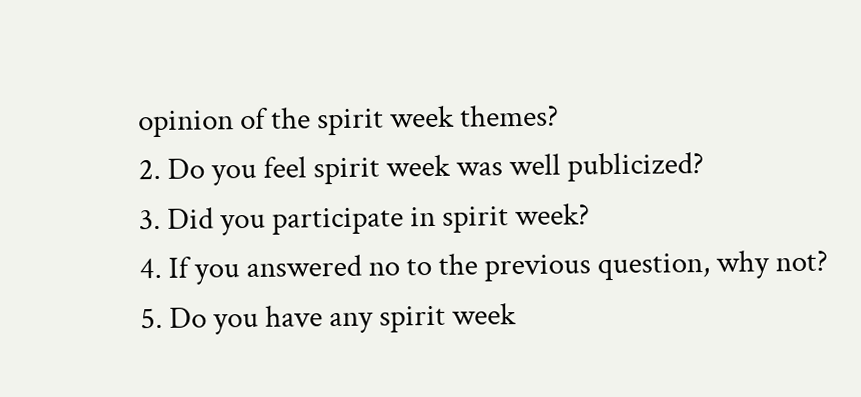opinion of the spirit week themes?
2. Do you feel spirit week was well publicized?
3. Did you participate in spirit week?
4. If you answered no to the previous question, why not?
5. Do you have any spirit week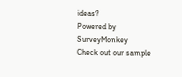ideas?
Powered by SurveyMonkey
Check out our sample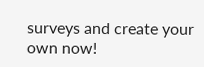surveys and create your own now!